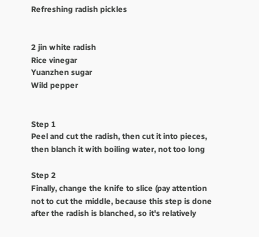Refreshing radish pickles


2 jin white radish
Rice vinegar
Yuanzhen sugar
Wild pepper


Step 1
Peel and cut the radish, then cut it into pieces, then blanch it with boiling water, not too long

Step 2
Finally, change the knife to slice (pay attention not to cut the middle, because this step is done after the radish is blanched, so it's relatively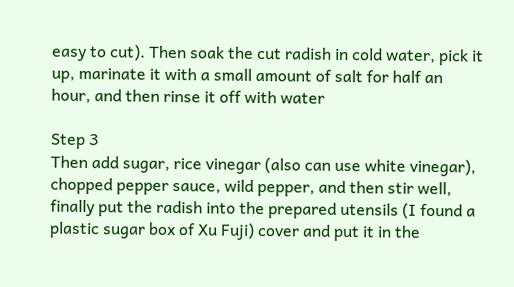easy to cut). Then soak the cut radish in cold water, pick it up, marinate it with a small amount of salt for half an hour, and then rinse it off with water

Step 3
Then add sugar, rice vinegar (also can use white vinegar), chopped pepper sauce, wild pepper, and then stir well, finally put the radish into the prepared utensils (I found a plastic sugar box of Xu Fuji) cover and put it in the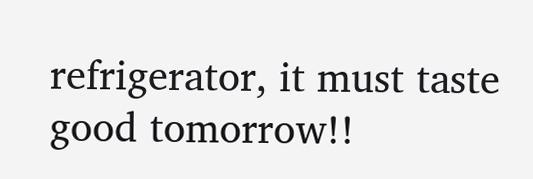refrigerator, it must taste good tomorrow!!